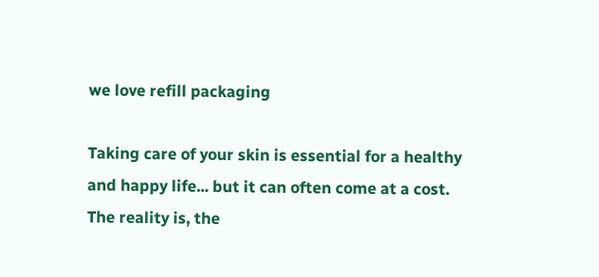we love refill packaging

Taking care of your skin is essential for a healthy and happy life... but it can often come at a cost. The reality is, the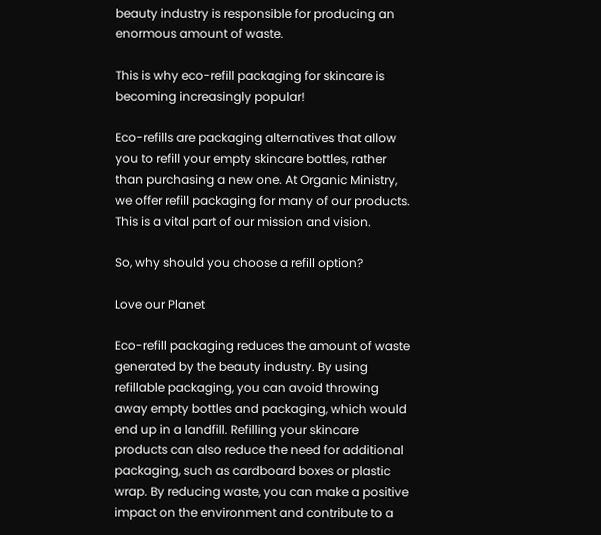beauty industry is responsible for producing an enormous amount of waste.

This is why eco-refill packaging for skincare is becoming increasingly popular!

Eco-refills are packaging alternatives that allow you to refill your empty skincare bottles, rather than purchasing a new one. At Organic Ministry, we offer refill packaging for many of our products. This is a vital part of our mission and vision.

So, why should you choose a refill option?

Love our Planet

Eco-refill packaging reduces the amount of waste generated by the beauty industry. By using refillable packaging, you can avoid throwing away empty bottles and packaging, which would end up in a landfill. Refilling your skincare products can also reduce the need for additional packaging, such as cardboard boxes or plastic wrap. By reducing waste, you can make a positive impact on the environment and contribute to a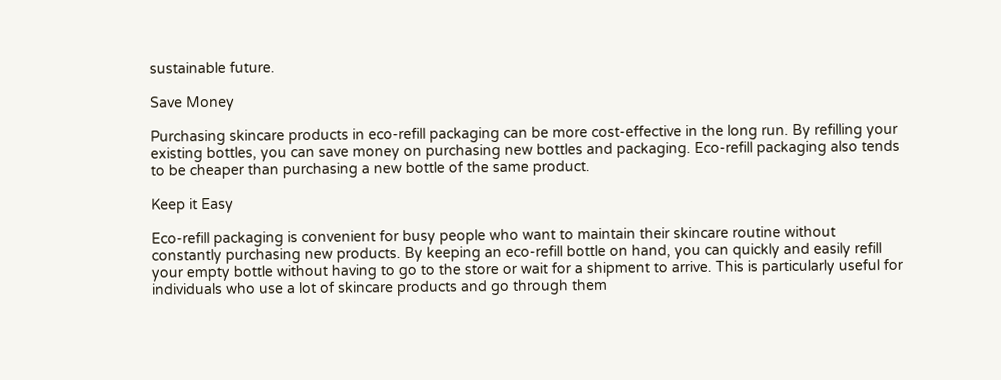sustainable future.

Save Money

Purchasing skincare products in eco-refill packaging can be more cost-effective in the long run. By refilling your existing bottles, you can save money on purchasing new bottles and packaging. Eco-refill packaging also tends to be cheaper than purchasing a new bottle of the same product.

Keep it Easy

Eco-refill packaging is convenient for busy people who want to maintain their skincare routine without constantly purchasing new products. By keeping an eco-refill bottle on hand, you can quickly and easily refill your empty bottle without having to go to the store or wait for a shipment to arrive. This is particularly useful for individuals who use a lot of skincare products and go through them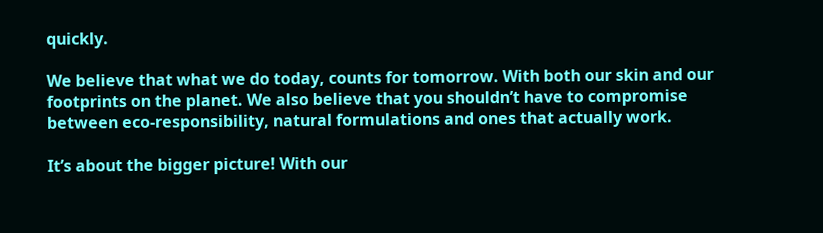quickly.

We believe that what we do today, counts for tomorrow. With both our skin and our footprints on the planet. We also believe that you shouldn’t have to compromise between eco-responsibility, natural formulations and ones that actually work.

It’s about the bigger picture! With our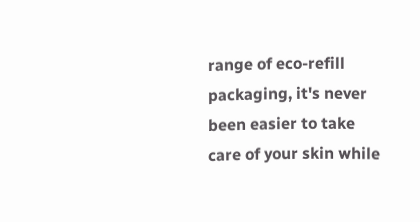range of eco-refill packaging, it's never been easier to take care of your skin while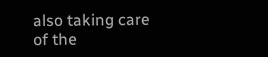also taking care of the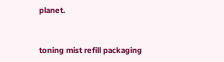planet.


toning mist refill packaging